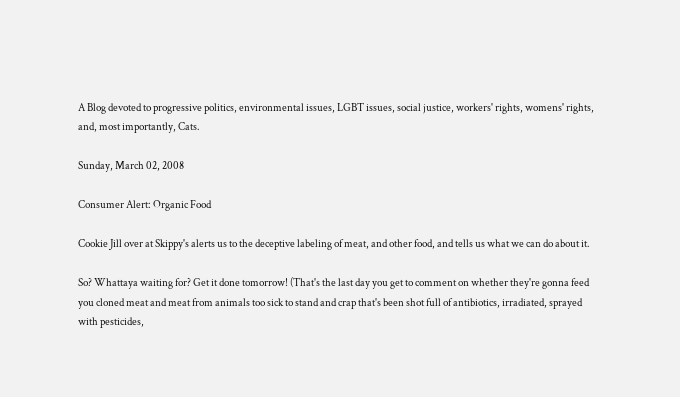A Blog devoted to progressive politics, environmental issues, LGBT issues, social justice, workers' rights, womens' rights, and, most importantly, Cats.

Sunday, March 02, 2008

Consumer Alert: Organic Food

Cookie Jill over at Skippy's alerts us to the deceptive labeling of meat, and other food, and tells us what we can do about it.

So? Whattaya waiting for? Get it done tomorrow! (That's the last day you get to comment on whether they're gonna feed you cloned meat and meat from animals too sick to stand and crap that's been shot full of antibiotics, irradiated, sprayed with pesticides,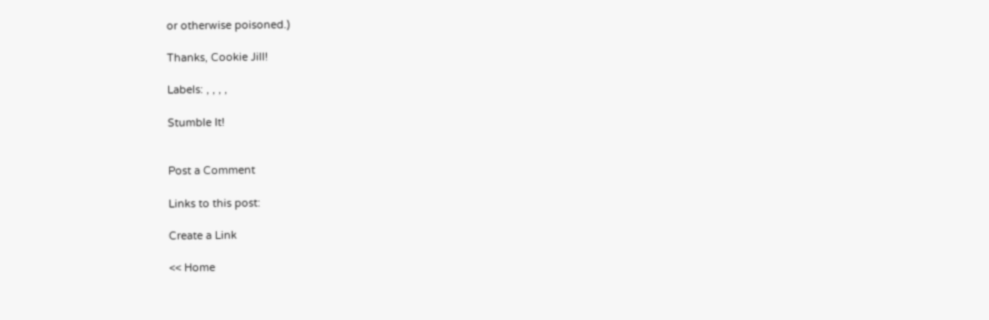or otherwise poisoned.)

Thanks, Cookie Jill!

Labels: , , , ,

Stumble It!


Post a Comment

Links to this post:

Create a Link

<< Home